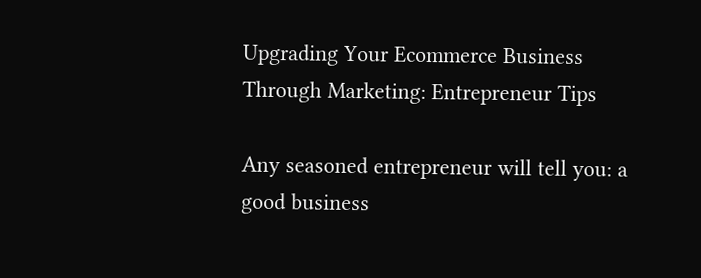Upgrading Your Ecommerce Business Through Marketing: Entrepreneur Tips

Any seasoned entrepreneur will tell you: a good business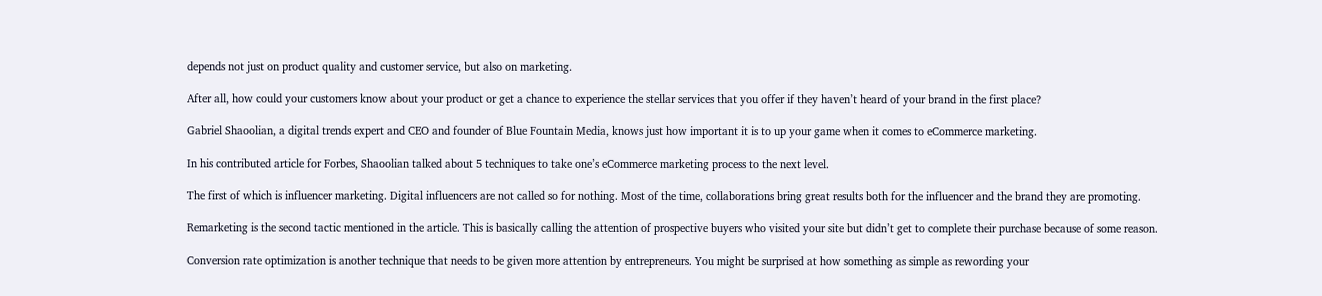depends not just on product quality and customer service, but also on marketing.

After all, how could your customers know about your product or get a chance to experience the stellar services that you offer if they haven’t heard of your brand in the first place?

Gabriel Shaoolian, a digital trends expert and CEO and founder of Blue Fountain Media, knows just how important it is to up your game when it comes to eCommerce marketing.

In his contributed article for Forbes, Shaoolian talked about 5 techniques to take one’s eCommerce marketing process to the next level.

The first of which is influencer marketing. Digital influencers are not called so for nothing. Most of the time, collaborations bring great results both for the influencer and the brand they are promoting.

Remarketing is the second tactic mentioned in the article. This is basically calling the attention of prospective buyers who visited your site but didn’t get to complete their purchase because of some reason.

Conversion rate optimization is another technique that needs to be given more attention by entrepreneurs. You might be surprised at how something as simple as rewording your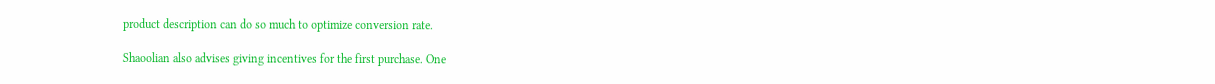product description can do so much to optimize conversion rate.

Shaoolian also advises giving incentives for the first purchase. One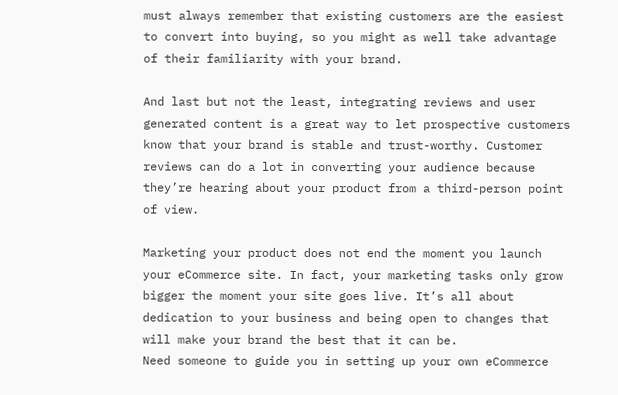must always remember that existing customers are the easiest to convert into buying, so you might as well take advantage of their familiarity with your brand.

And last but not the least, integrating reviews and user generated content is a great way to let prospective customers know that your brand is stable and trust-worthy. Customer reviews can do a lot in converting your audience because they’re hearing about your product from a third-person point of view.

Marketing your product does not end the moment you launch your eCommerce site. In fact, your marketing tasks only grow bigger the moment your site goes live. It’s all about dedication to your business and being open to changes that will make your brand the best that it can be.
Need someone to guide you in setting up your own eCommerce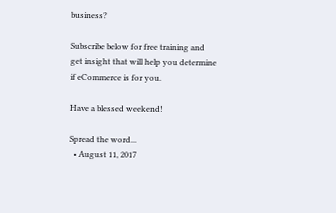business?

Subscribe below for free training and get insight that will help you determine if eCommerce is for you.

Have a blessed weekend!

Spread the word...
  • August 11, 2017